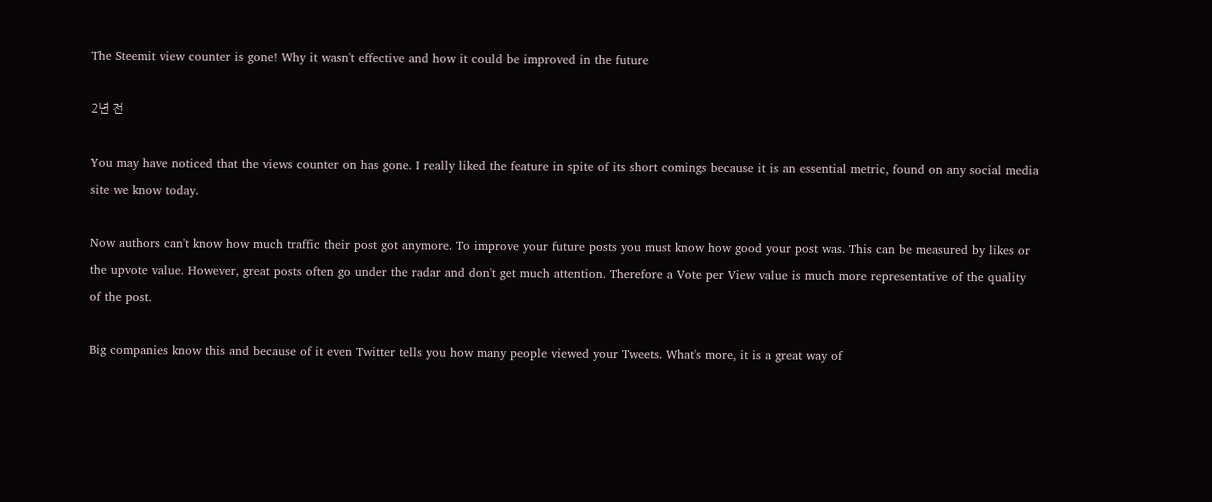The Steemit view counter is gone! Why it wasn't effective and how it could be improved in the future

2년 전

You may have noticed that the views counter on has gone. I really liked the feature in spite of its short comings because it is an essential metric, found on any social media site we know today.

Now authors can't know how much traffic their post got anymore. To improve your future posts you must know how good your post was. This can be measured by likes or the upvote value. However, great posts often go under the radar and don't get much attention. Therefore a Vote per View value is much more representative of the quality of the post.

Big companies know this and because of it even Twitter tells you how many people viewed your Tweets. What's more, it is a great way of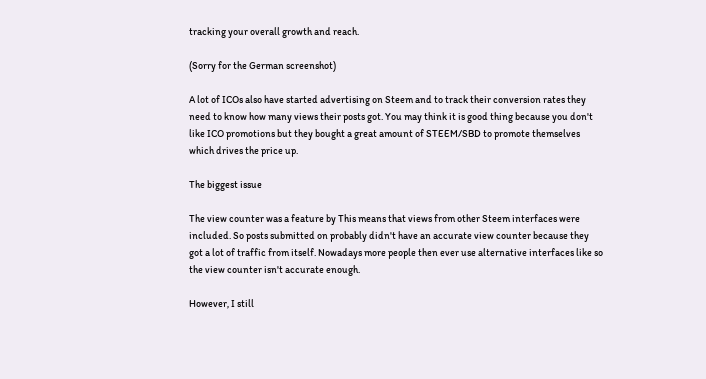tracking your overall growth and reach.

(Sorry for the German screenshot)

A lot of ICOs also have started advertising on Steem and to track their conversion rates they need to know how many views their posts got. You may think it is good thing because you don't like ICO promotions but they bought a great amount of STEEM/SBD to promote themselves which drives the price up.

The biggest issue

The view counter was a feature by This means that views from other Steem interfaces were included. So posts submitted on probably didn't have an accurate view counter because they got a lot of traffic from itself. Nowadays more people then ever use alternative interfaces like so the view counter isn't accurate enough.

However, I still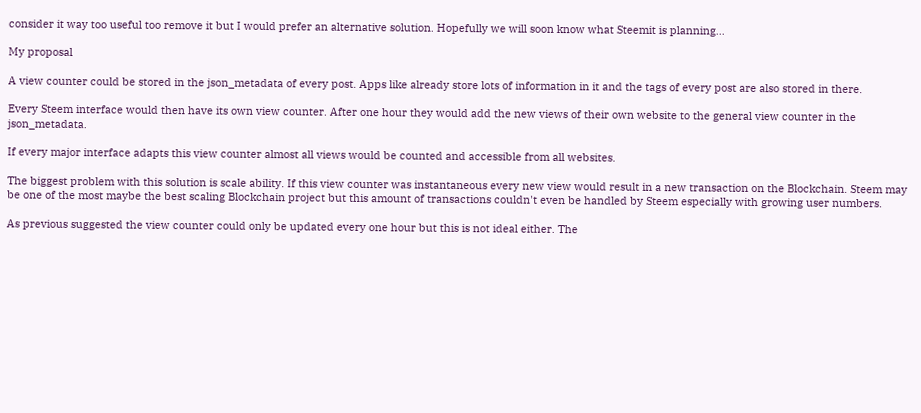consider it way too useful too remove it but I would prefer an alternative solution. Hopefully we will soon know what Steemit is planning...

My proposal

A view counter could be stored in the json_metadata of every post. Apps like already store lots of information in it and the tags of every post are also stored in there.

Every Steem interface would then have its own view counter. After one hour they would add the new views of their own website to the general view counter in the json_metadata.

If every major interface adapts this view counter almost all views would be counted and accessible from all websites.

The biggest problem with this solution is scale ability. If this view counter was instantaneous every new view would result in a new transaction on the Blockchain. Steem may be one of the most maybe the best scaling Blockchain project but this amount of transactions couldn't even be handled by Steem especially with growing user numbers.

As previous suggested the view counter could only be updated every one hour but this is not ideal either. The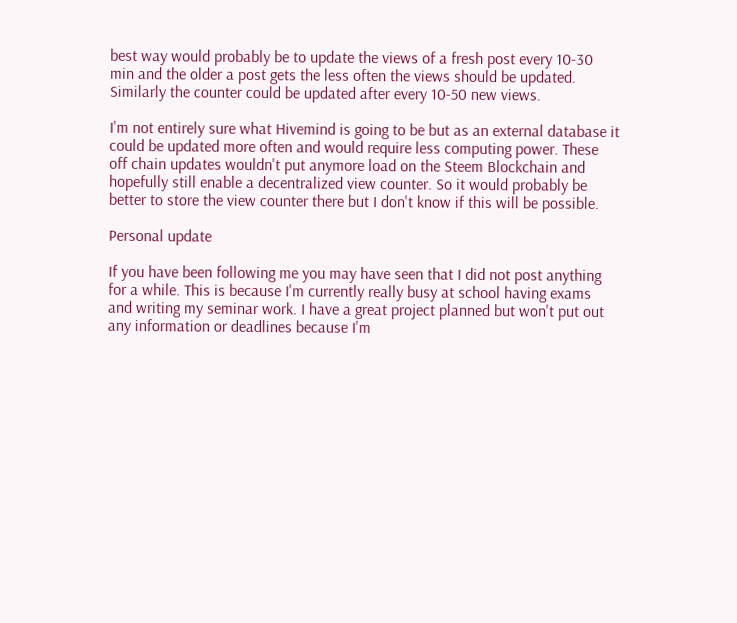best way would probably be to update the views of a fresh post every 10-30 min and the older a post gets the less often the views should be updated. Similarly the counter could be updated after every 10-50 new views.

I'm not entirely sure what Hivemind is going to be but as an external database it could be updated more often and would require less computing power. These off chain updates wouldn't put anymore load on the Steem Blockchain and hopefully still enable a decentralized view counter. So it would probably be better to store the view counter there but I don't know if this will be possible.

Personal update

If you have been following me you may have seen that I did not post anything for a while. This is because I'm currently really busy at school having exams and writing my seminar work. I have a great project planned but won't put out any information or deadlines because I'm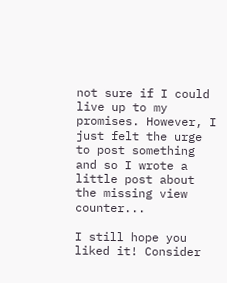not sure if I could live up to my promises. However, I just felt the urge to post something and so I wrote a little post about the missing view counter...

I still hope you liked it! Consider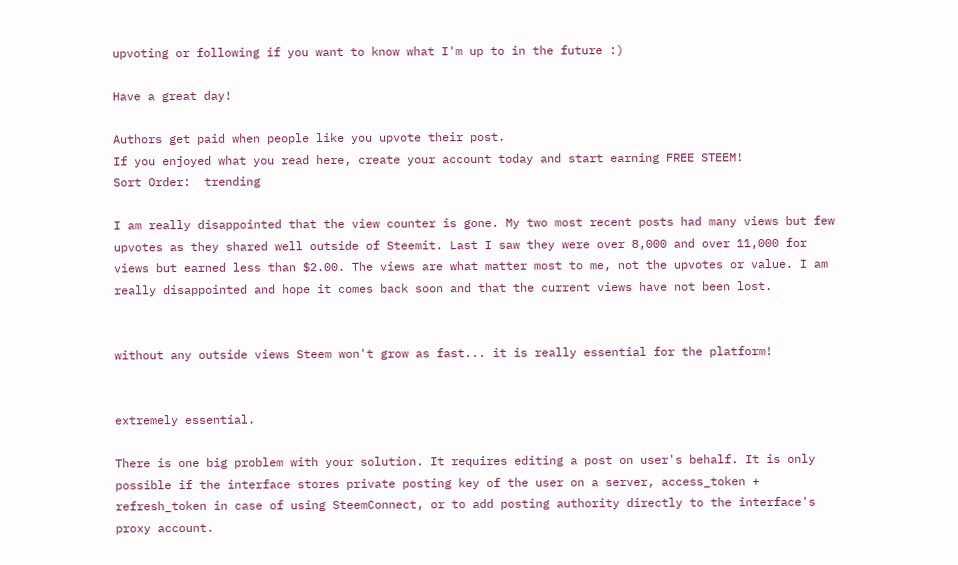upvoting or following if you want to know what I'm up to in the future :)

Have a great day!

Authors get paid when people like you upvote their post.
If you enjoyed what you read here, create your account today and start earning FREE STEEM!
Sort Order:  trending

I am really disappointed that the view counter is gone. My two most recent posts had many views but few upvotes as they shared well outside of Steemit. Last I saw they were over 8,000 and over 11,000 for views but earned less than $2.00. The views are what matter most to me, not the upvotes or value. I am really disappointed and hope it comes back soon and that the current views have not been lost.


without any outside views Steem won't grow as fast... it is really essential for the platform!


extremely essential.

There is one big problem with your solution. It requires editing a post on user's behalf. It is only possible if the interface stores private posting key of the user on a server, access_token + refresh_token in case of using SteemConnect, or to add posting authority directly to the interface's proxy account.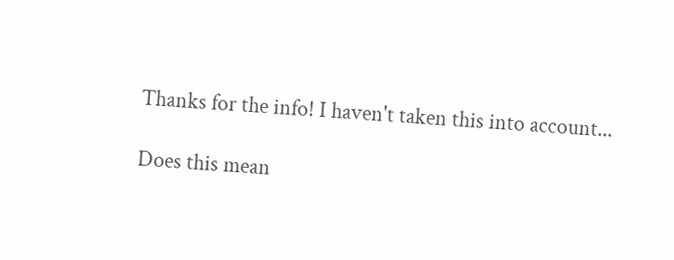Thanks for the info! I haven't taken this into account...

Does this mean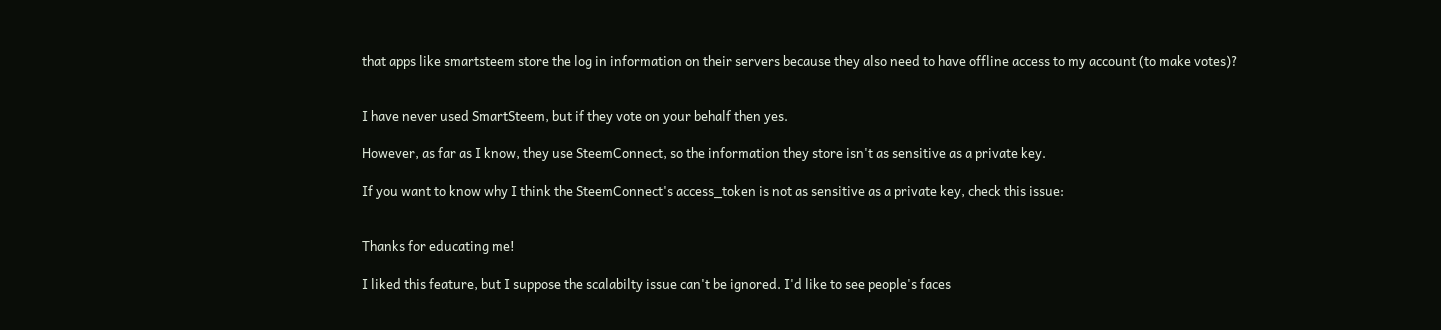that apps like smartsteem store the log in information on their servers because they also need to have offline access to my account (to make votes)?


I have never used SmartSteem, but if they vote on your behalf then yes.

However, as far as I know, they use SteemConnect, so the information they store isn't as sensitive as a private key.

If you want to know why I think the SteemConnect's access_token is not as sensitive as a private key, check this issue:


Thanks for educating me!

I liked this feature, but I suppose the scalabilty issue can't be ignored. I'd like to see people's faces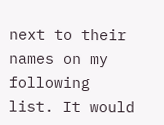next to their names on my following list. It would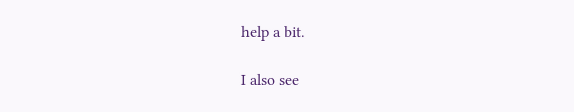help a bit.

I also see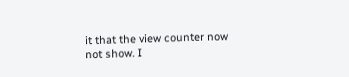it that the view counter now not show. I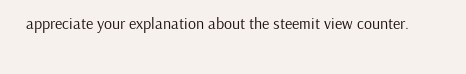appreciate your explanation about the steemit view counter.